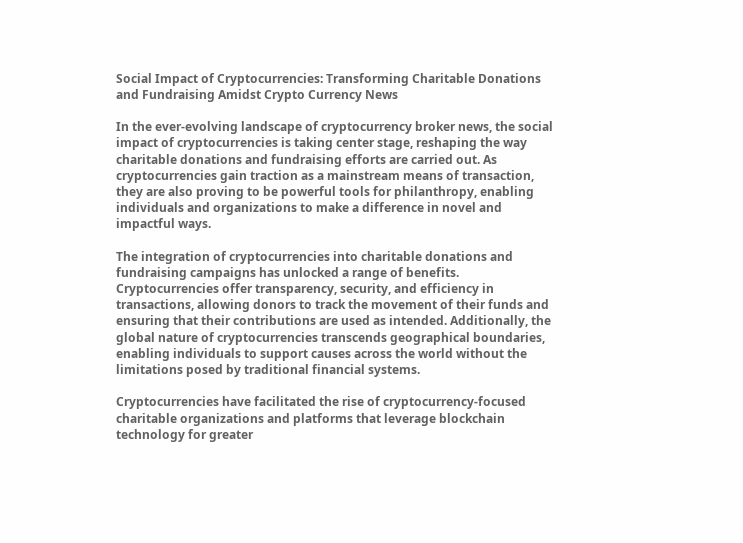Social Impact of Cryptocurrencies: Transforming Charitable Donations and Fundraising Amidst Crypto Currency News

In the ever-evolving landscape of cryptocurrency broker news, the social impact of cryptocurrencies is taking center stage, reshaping the way charitable donations and fundraising efforts are carried out. As cryptocurrencies gain traction as a mainstream means of transaction, they are also proving to be powerful tools for philanthropy, enabling individuals and organizations to make a difference in novel and impactful ways.

The integration of cryptocurrencies into charitable donations and fundraising campaigns has unlocked a range of benefits. Cryptocurrencies offer transparency, security, and efficiency in transactions, allowing donors to track the movement of their funds and ensuring that their contributions are used as intended. Additionally, the global nature of cryptocurrencies transcends geographical boundaries, enabling individuals to support causes across the world without the limitations posed by traditional financial systems.

Cryptocurrencies have facilitated the rise of cryptocurrency-focused charitable organizations and platforms that leverage blockchain technology for greater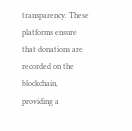transparency. These platforms ensure that donations are recorded on the blockchain, providing a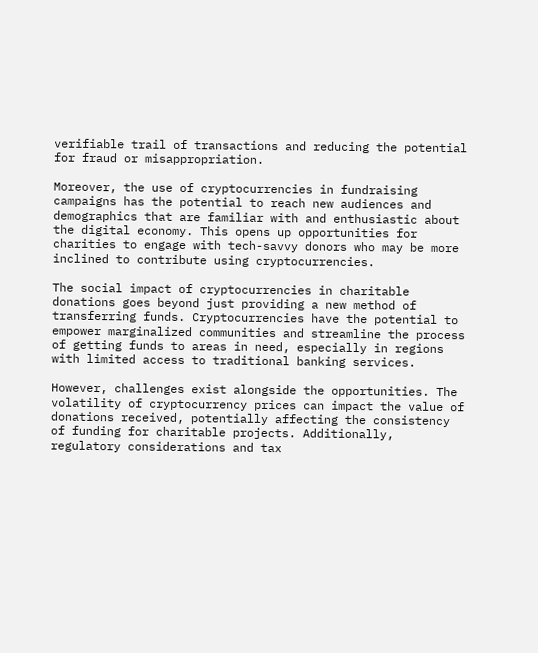verifiable trail of transactions and reducing the potential for fraud or misappropriation.

Moreover, the use of cryptocurrencies in fundraising campaigns has the potential to reach new audiences and demographics that are familiar with and enthusiastic about the digital economy. This opens up opportunities for charities to engage with tech-savvy donors who may be more inclined to contribute using cryptocurrencies.

The social impact of cryptocurrencies in charitable donations goes beyond just providing a new method of transferring funds. Cryptocurrencies have the potential to empower marginalized communities and streamline the process of getting funds to areas in need, especially in regions with limited access to traditional banking services.

However, challenges exist alongside the opportunities. The volatility of cryptocurrency prices can impact the value of donations received, potentially affecting the consistency of funding for charitable projects. Additionally, regulatory considerations and tax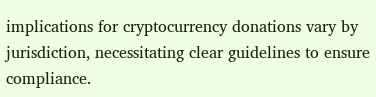implications for cryptocurrency donations vary by jurisdiction, necessitating clear guidelines to ensure compliance.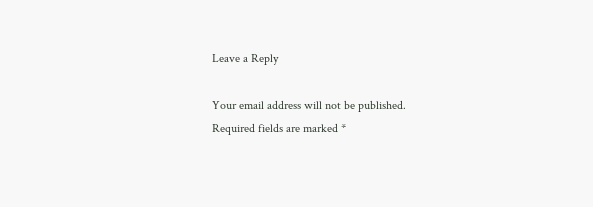Leave a Reply

Your email address will not be published. Required fields are marked *